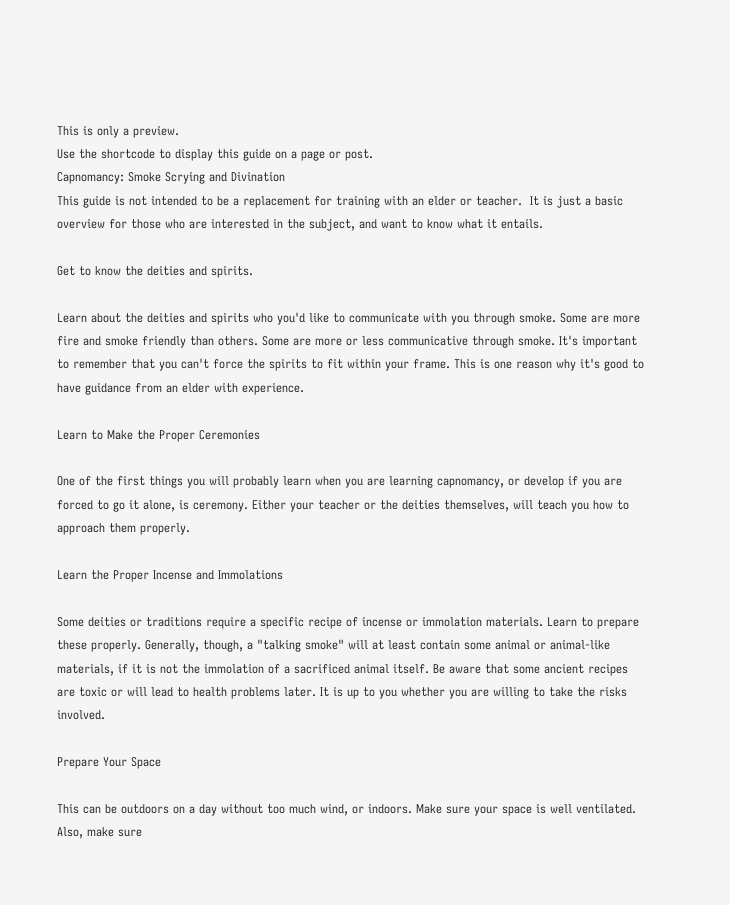This is only a preview.
Use the shortcode to display this guide on a page or post.
Capnomancy: Smoke Scrying and Divination
This guide is not intended to be a replacement for training with an elder or teacher.  It is just a basic overview for those who are interested in the subject, and want to know what it entails.

Get to know the deities and spirits.

Learn about the deities and spirits who you'd like to communicate with you through smoke. Some are more fire and smoke friendly than others. Some are more or less communicative through smoke. It's important to remember that you can't force the spirits to fit within your frame. This is one reason why it's good to have guidance from an elder with experience.

Learn to Make the Proper Ceremonies

One of the first things you will probably learn when you are learning capnomancy, or develop if you are forced to go it alone, is ceremony. Either your teacher or the deities themselves, will teach you how to approach them properly.

Learn the Proper Incense and Immolations

Some deities or traditions require a specific recipe of incense or immolation materials. Learn to prepare these properly. Generally, though, a "talking smoke" will at least contain some animal or animal-like materials, if it is not the immolation of a sacrificed animal itself. Be aware that some ancient recipes are toxic or will lead to health problems later. It is up to you whether you are willing to take the risks involved.

Prepare Your Space

This can be outdoors on a day without too much wind, or indoors. Make sure your space is well ventilated. Also, make sure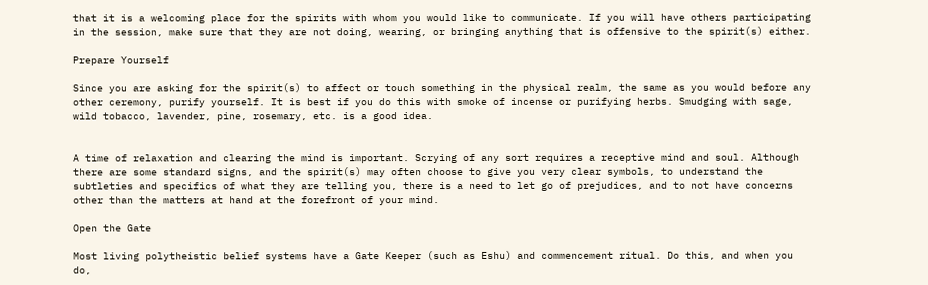that it is a welcoming place for the spirits with whom you would like to communicate. If you will have others participating in the session, make sure that they are not doing, wearing, or bringing anything that is offensive to the spirit(s) either.

Prepare Yourself

Since you are asking for the spirit(s) to affect or touch something in the physical realm, the same as you would before any other ceremony, purify yourself. It is best if you do this with smoke of incense or purifying herbs. Smudging with sage, wild tobacco, lavender, pine, rosemary, etc. is a good idea.


A time of relaxation and clearing the mind is important. Scrying of any sort requires a receptive mind and soul. Although there are some standard signs, and the spirit(s) may often choose to give you very clear symbols, to understand the subtleties and specifics of what they are telling you, there is a need to let go of prejudices, and to not have concerns other than the matters at hand at the forefront of your mind.

Open the Gate

Most living polytheistic belief systems have a Gate Keeper (such as Eshu) and commencement ritual. Do this, and when you do,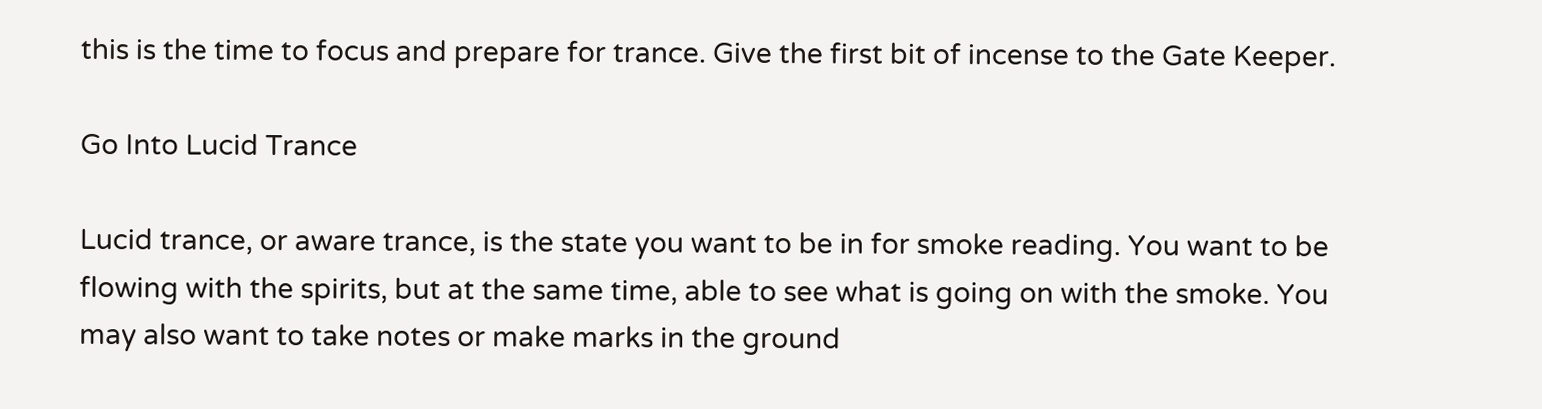this is the time to focus and prepare for trance. Give the first bit of incense to the Gate Keeper.

Go Into Lucid Trance

Lucid trance, or aware trance, is the state you want to be in for smoke reading. You want to be flowing with the spirits, but at the same time, able to see what is going on with the smoke. You may also want to take notes or make marks in the ground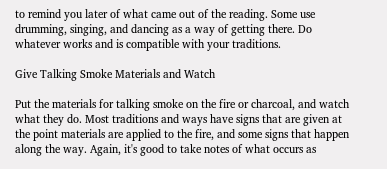to remind you later of what came out of the reading. Some use drumming, singing, and dancing as a way of getting there. Do whatever works and is compatible with your traditions.

Give Talking Smoke Materials and Watch

Put the materials for talking smoke on the fire or charcoal, and watch what they do. Most traditions and ways have signs that are given at the point materials are applied to the fire, and some signs that happen along the way. Again, it's good to take notes of what occurs as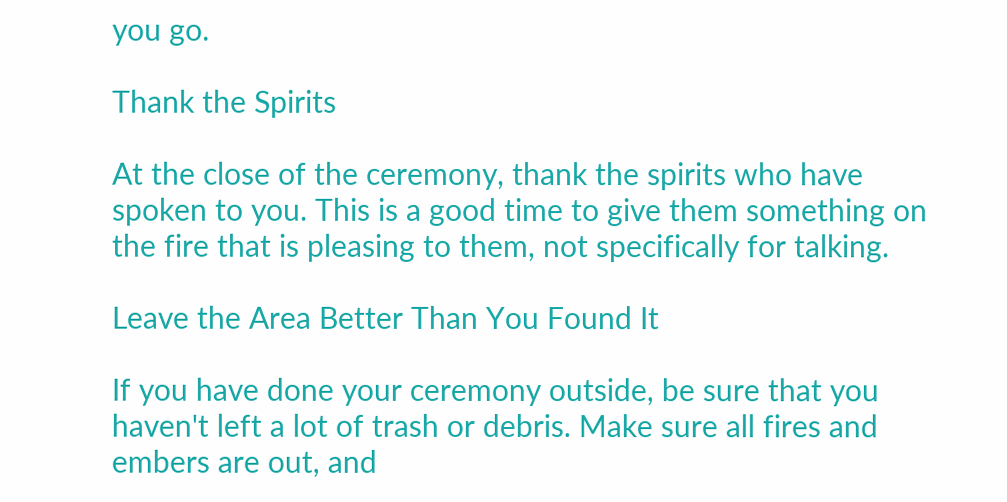you go.

Thank the Spirits

At the close of the ceremony, thank the spirits who have spoken to you. This is a good time to give them something on the fire that is pleasing to them, not specifically for talking.

Leave the Area Better Than You Found It

If you have done your ceremony outside, be sure that you haven't left a lot of trash or debris. Make sure all fires and embers are out, and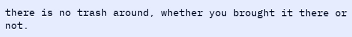there is no trash around, whether you brought it there or not.